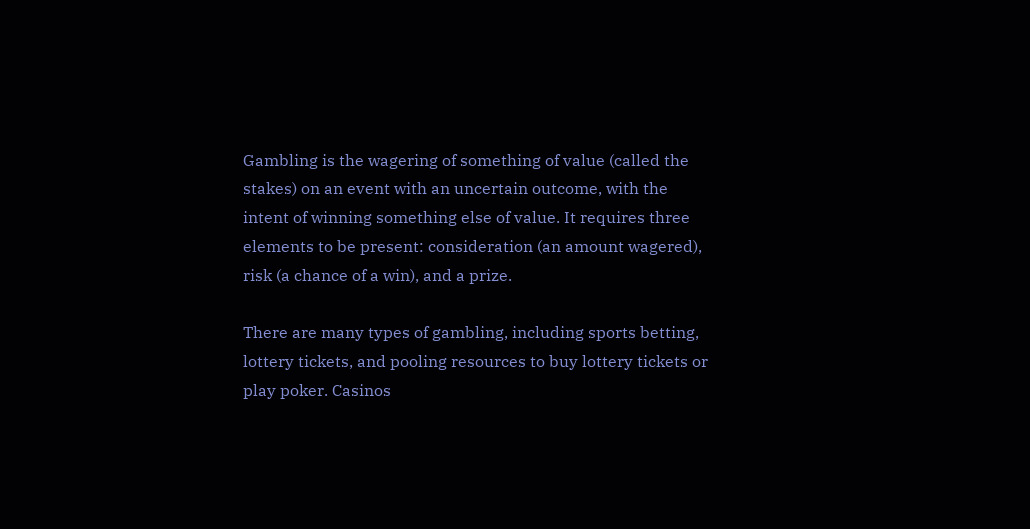Gambling is the wagering of something of value (called the stakes) on an event with an uncertain outcome, with the intent of winning something else of value. It requires three elements to be present: consideration (an amount wagered), risk (a chance of a win), and a prize.

There are many types of gambling, including sports betting, lottery tickets, and pooling resources to buy lottery tickets or play poker. Casinos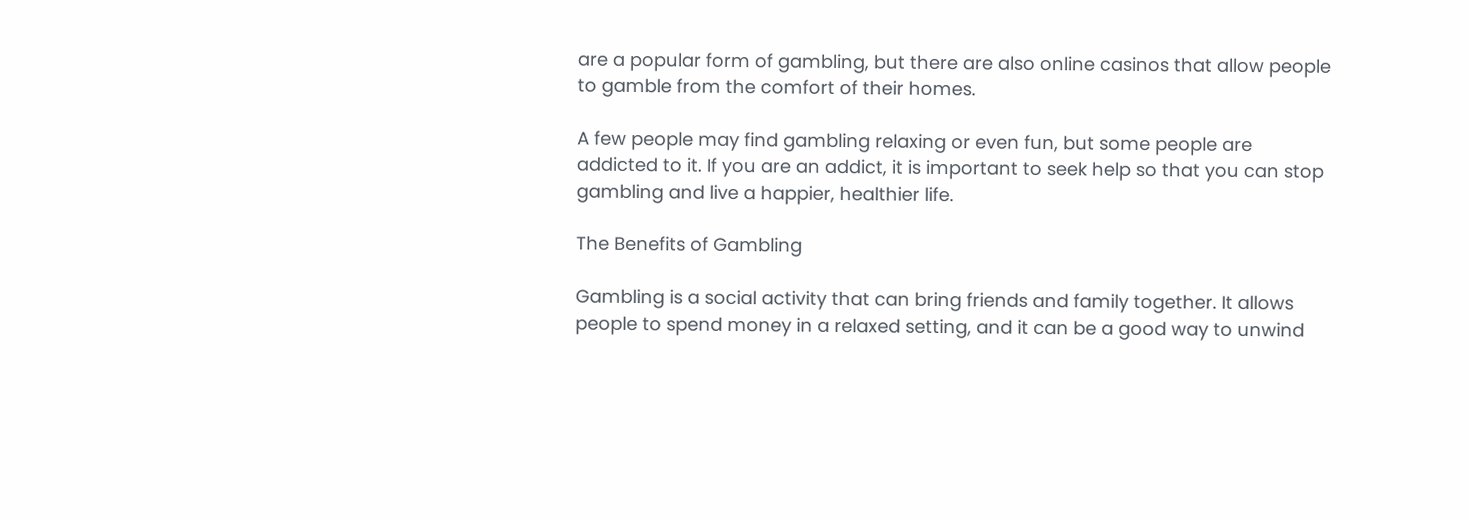are a popular form of gambling, but there are also online casinos that allow people to gamble from the comfort of their homes.

A few people may find gambling relaxing or even fun, but some people are addicted to it. If you are an addict, it is important to seek help so that you can stop gambling and live a happier, healthier life.

The Benefits of Gambling

Gambling is a social activity that can bring friends and family together. It allows people to spend money in a relaxed setting, and it can be a good way to unwind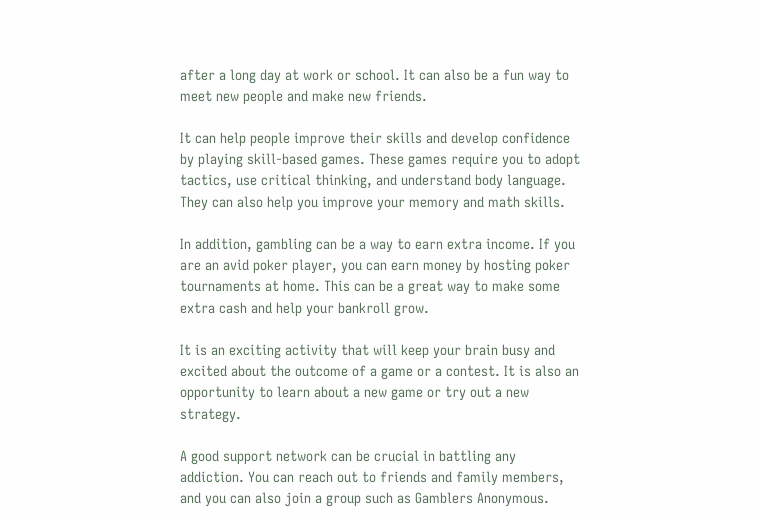after a long day at work or school. It can also be a fun way to meet new people and make new friends.

It can help people improve their skills and develop confidence by playing skill-based games. These games require you to adopt tactics, use critical thinking, and understand body language. They can also help you improve your memory and math skills.

In addition, gambling can be a way to earn extra income. If you are an avid poker player, you can earn money by hosting poker tournaments at home. This can be a great way to make some extra cash and help your bankroll grow.

It is an exciting activity that will keep your brain busy and excited about the outcome of a game or a contest. It is also an opportunity to learn about a new game or try out a new strategy.

A good support network can be crucial in battling any addiction. You can reach out to friends and family members, and you can also join a group such as Gamblers Anonymous.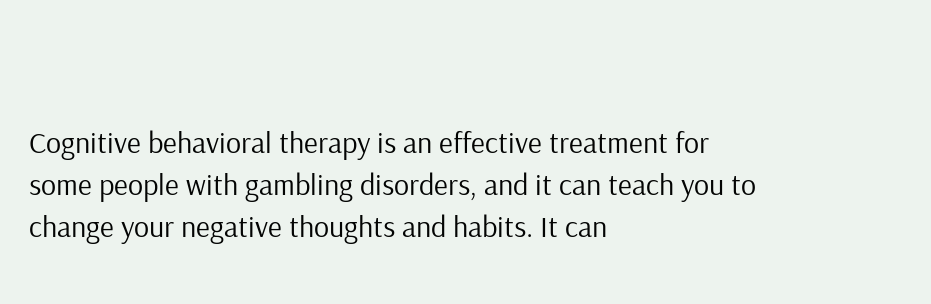Cognitive behavioral therapy is an effective treatment for some people with gambling disorders, and it can teach you to change your negative thoughts and habits. It can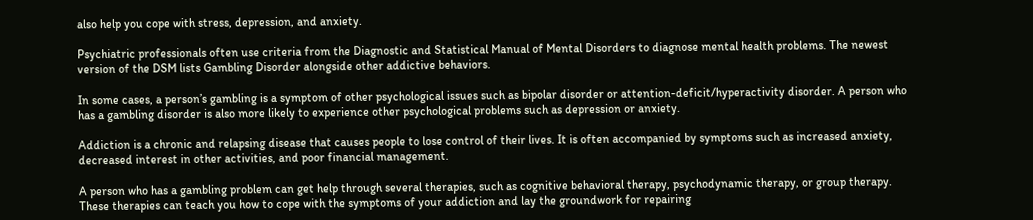also help you cope with stress, depression, and anxiety.

Psychiatric professionals often use criteria from the Diagnostic and Statistical Manual of Mental Disorders to diagnose mental health problems. The newest version of the DSM lists Gambling Disorder alongside other addictive behaviors.

In some cases, a person’s gambling is a symptom of other psychological issues such as bipolar disorder or attention-deficit/hyperactivity disorder. A person who has a gambling disorder is also more likely to experience other psychological problems such as depression or anxiety.

Addiction is a chronic and relapsing disease that causes people to lose control of their lives. It is often accompanied by symptoms such as increased anxiety, decreased interest in other activities, and poor financial management.

A person who has a gambling problem can get help through several therapies, such as cognitive behavioral therapy, psychodynamic therapy, or group therapy. These therapies can teach you how to cope with the symptoms of your addiction and lay the groundwork for repairing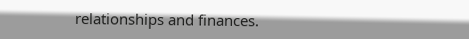relationships and finances.